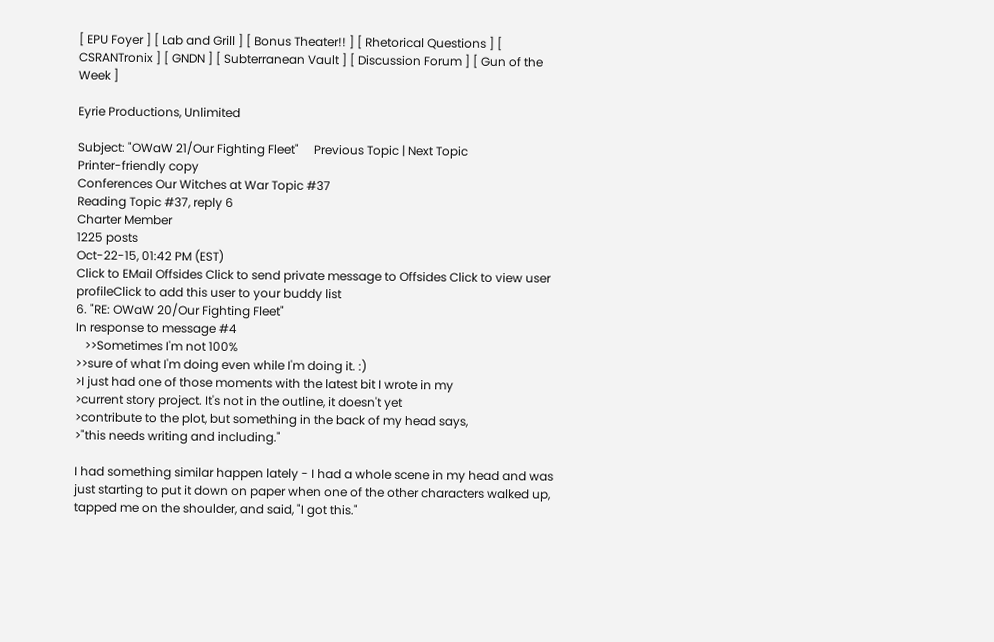[ EPU Foyer ] [ Lab and Grill ] [ Bonus Theater!! ] [ Rhetorical Questions ] [ CSRANTronix ] [ GNDN ] [ Subterranean Vault ] [ Discussion Forum ] [ Gun of the Week ]

Eyrie Productions, Unlimited

Subject: "OWaW 21/Our Fighting Fleet"     Previous Topic | Next Topic
Printer-friendly copy
Conferences Our Witches at War Topic #37
Reading Topic #37, reply 6
Charter Member
1225 posts
Oct-22-15, 01:42 PM (EST)
Click to EMail Offsides Click to send private message to Offsides Click to view user profileClick to add this user to your buddy list
6. "RE: OWaW 20/Our Fighting Fleet"
In response to message #4
   >>Sometimes I'm not 100%
>>sure of what I'm doing even while I'm doing it. :)
>I just had one of those moments with the latest bit I wrote in my
>current story project. It's not in the outline, it doesn't yet
>contribute to the plot, but something in the back of my head says,
>"this needs writing and including."

I had something similar happen lately - I had a whole scene in my head and was just starting to put it down on paper when one of the other characters walked up, tapped me on the shoulder, and said, "I got this."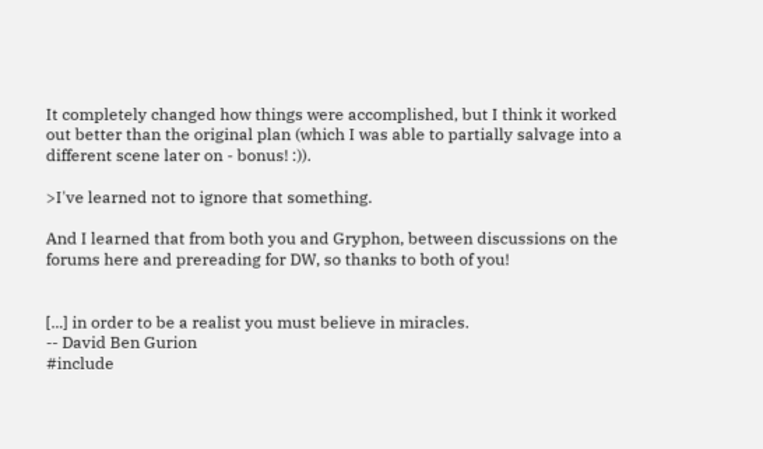It completely changed how things were accomplished, but I think it worked out better than the original plan (which I was able to partially salvage into a different scene later on - bonus! :)).

>I've learned not to ignore that something.

And I learned that from both you and Gryphon, between discussions on the forums here and prereading for DW, so thanks to both of you!


[...] in order to be a realist you must believe in miracles.
-- David Ben Gurion
#include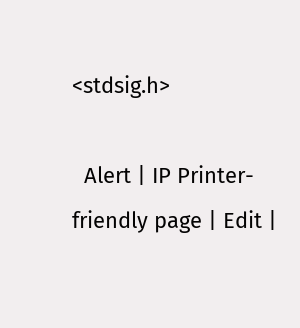<stdsig.h>

  Alert | IP Printer-friendly page | Edit |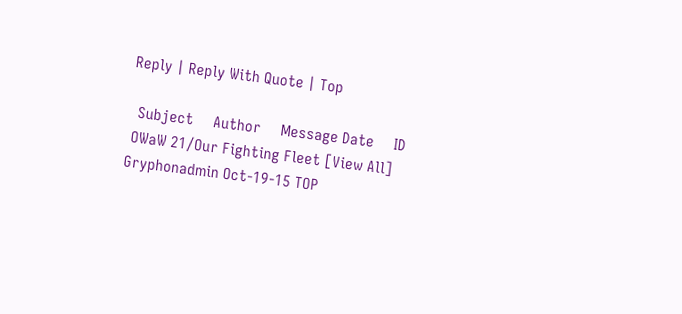Reply | Reply With Quote | Top

  Subject     Author     Message Date     ID
 OWaW 21/Our Fighting Fleet [View All] Gryphonadmin Oct-19-15 TOP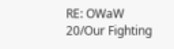RE: OWaW 20/Our Fighting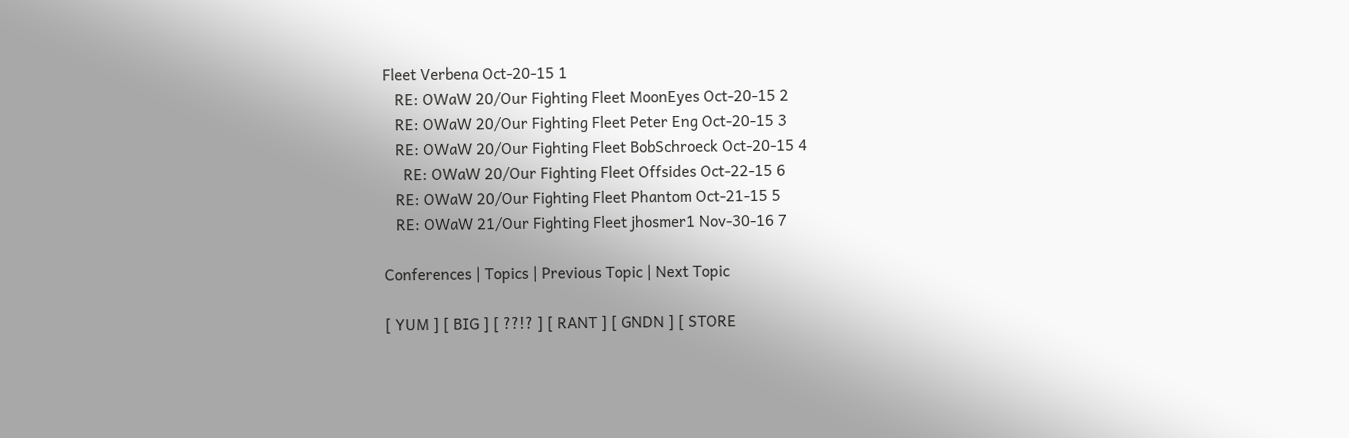Fleet Verbena Oct-20-15 1
   RE: OWaW 20/Our Fighting Fleet MoonEyes Oct-20-15 2
   RE: OWaW 20/Our Fighting Fleet Peter Eng Oct-20-15 3
   RE: OWaW 20/Our Fighting Fleet BobSchroeck Oct-20-15 4
     RE: OWaW 20/Our Fighting Fleet Offsides Oct-22-15 6
   RE: OWaW 20/Our Fighting Fleet Phantom Oct-21-15 5
   RE: OWaW 21/Our Fighting Fleet jhosmer1 Nov-30-16 7

Conferences | Topics | Previous Topic | Next Topic

[ YUM ] [ BIG ] [ ??!? ] [ RANT ] [ GNDN ] [ STORE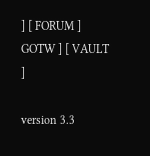] [ FORUM ] GOTW ] [ VAULT ]

version 3.3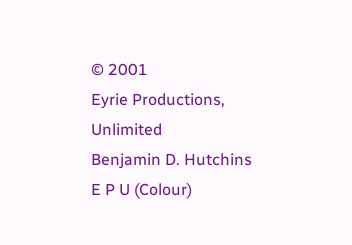© 2001
Eyrie Productions, Unlimited
Benjamin D. Hutchins
E P U (Colour)